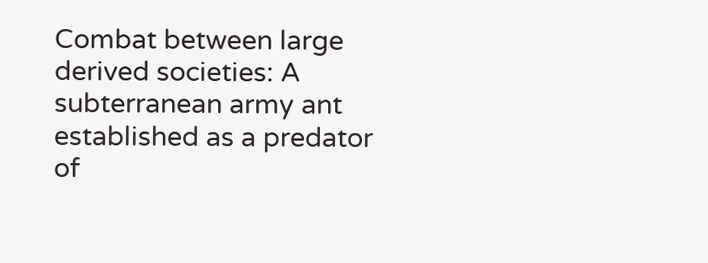Combat between large derived societies: A subterranean army ant established as a predator of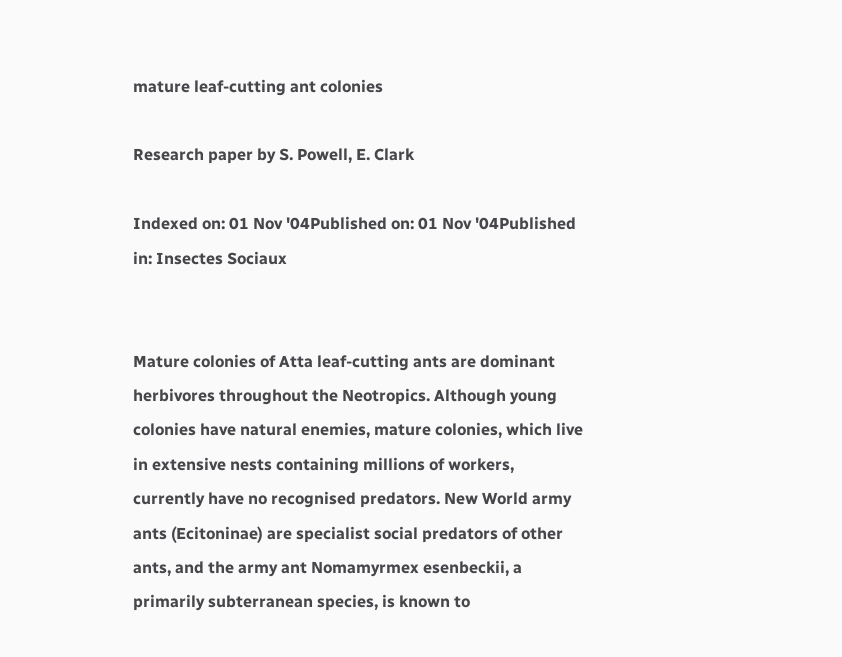mature leaf-cutting ant colonies

Research paper by S. Powell, E. Clark

Indexed on: 01 Nov '04Published on: 01 Nov '04Published in: Insectes Sociaux


Mature colonies of Atta leaf-cutting ants are dominant herbivores throughout the Neotropics. Although young colonies have natural enemies, mature colonies, which live in extensive nests containing millions of workers, currently have no recognised predators. New World army ants (Ecitoninae) are specialist social predators of other ants, and the army ant Nomamyrmex esenbeckii, a primarily subterranean species, is known to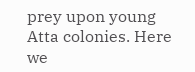prey upon young Atta colonies. Here we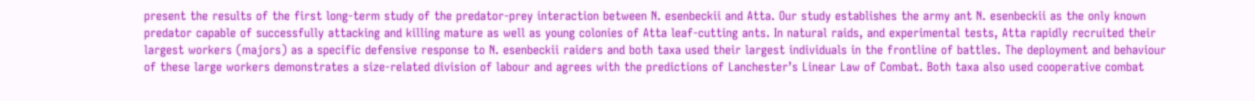present the results of the first long-term study of the predator-prey interaction between N. esenbeckii and Atta. Our study establishes the army ant N. esenbeckii as the only known predator capable of successfully attacking and killing mature as well as young colonies of Atta leaf-cutting ants. In natural raids, and experimental tests, Atta rapidly recruited their largest workers (majors) as a specific defensive response to N. esenbeckii raiders and both taxa used their largest individuals in the frontline of battles. The deployment and behaviour of these large workers demonstrates a size-related division of labour and agrees with the predictions of Lanchester’s Linear Law of Combat. Both taxa also used cooperative combat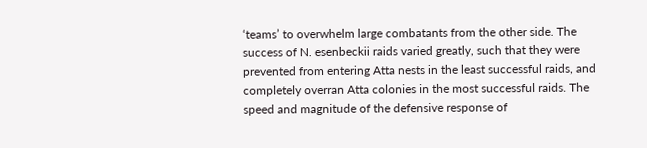‘teams’ to overwhelm large combatants from the other side. The success of N. esenbeckii raids varied greatly, such that they were prevented from entering Atta nests in the least successful raids, and completely overran Atta colonies in the most successful raids. The speed and magnitude of the defensive response of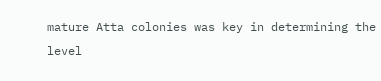mature Atta colonies was key in determining the level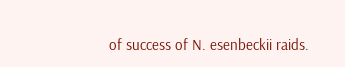of success of N. esenbeckii raids.